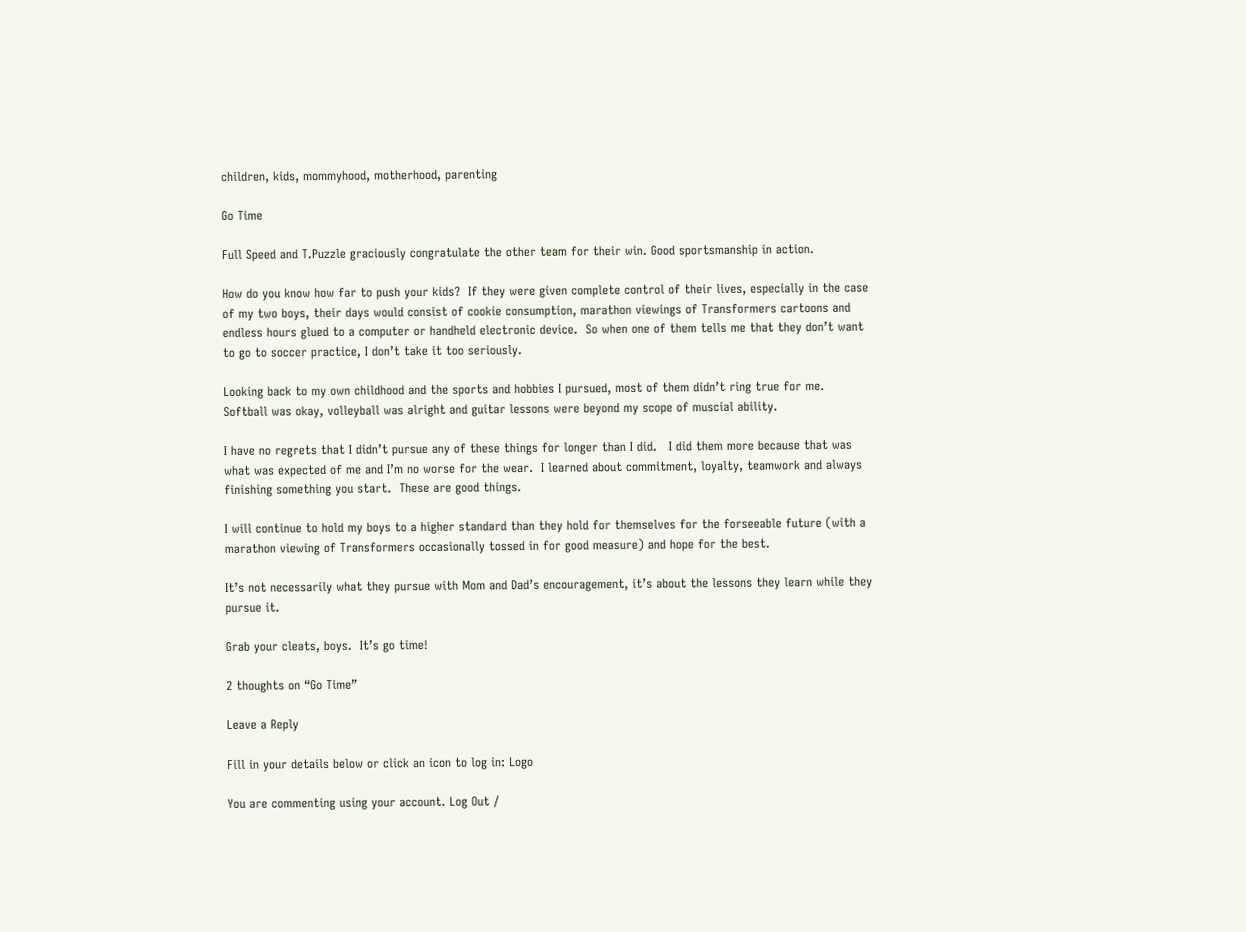children, kids, mommyhood, motherhood, parenting

Go Time

Full Speed and T.Puzzle graciously congratulate the other team for their win. Good sportsmanship in action.

How do you know how far to push your kids?  If they were given complete control of their lives, especially in the case of my two boys, their days would consist of cookie consumption, marathon viewings of Transformers cartoons and endless hours glued to a computer or handheld electronic device.  So when one of them tells me that they don’t want to go to soccer practice, I don’t take it too seriously.

Looking back to my own childhood and the sports and hobbies I pursued, most of them didn’t ring true for me.  Softball was okay, volleyball was alright and guitar lessons were beyond my scope of muscial ability.

I have no regrets that I didn’t pursue any of these things for longer than I did.   I did them more because that was what was expected of me and I’m no worse for the wear.  I learned about commitment, loyalty, teamwork and always finishing something you start.  These are good things.

I will continue to hold my boys to a higher standard than they hold for themselves for the forseeable future (with a marathon viewing of Transformers occasionally tossed in for good measure) and hope for the best.

It’s not necessarily what they pursue with Mom and Dad’s encouragement, it’s about the lessons they learn while they pursue it.

Grab your cleats, boys.  It’s go time!

2 thoughts on “Go Time”

Leave a Reply

Fill in your details below or click an icon to log in: Logo

You are commenting using your account. Log Out /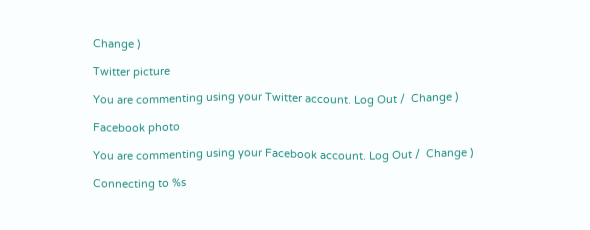Change )

Twitter picture

You are commenting using your Twitter account. Log Out /  Change )

Facebook photo

You are commenting using your Facebook account. Log Out /  Change )

Connecting to %s